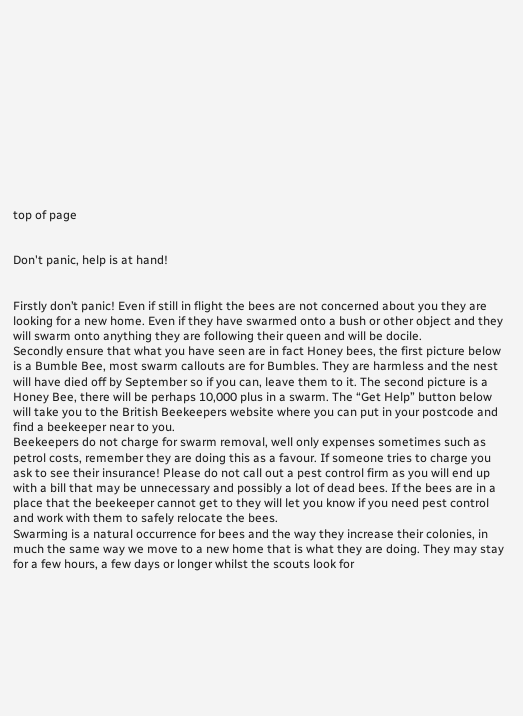top of page


Don't panic, help is at hand!


Firstly don’t panic! Even if still in flight the bees are not concerned about you they are looking for a new home. Even if they have swarmed onto a bush or other object and they will swarm onto anything they are following their queen and will be docile.
Secondly ensure that what you have seen are in fact Honey bees, the first picture below is a Bumble Bee, most swarm callouts are for Bumbles. They are harmless and the nest will have died off by September so if you can, leave them to it. The second picture is a Honey Bee, there will be perhaps 10,000 plus in a swarm. The “Get Help” button below will take you to the British Beekeepers website where you can put in your postcode and find a beekeeper near to you.
Beekeepers do not charge for swarm removal, well only expenses sometimes such as petrol costs, remember they are doing this as a favour. If someone tries to charge you ask to see their insurance! Please do not call out a pest control firm as you will end up with a bill that may be unnecessary and possibly a lot of dead bees. If the bees are in a place that the beekeeper cannot get to they will let you know if you need pest control and work with them to safely relocate the bees.
Swarming is a natural occurrence for bees and the way they increase their colonies, in much the same way we move to a new home that is what they are doing. They may stay for a few hours, a few days or longer whilst the scouts look for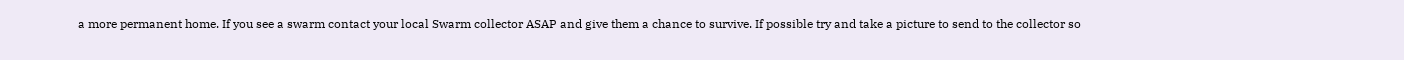a more permanent home. If you see a swarm contact your local Swarm collector ASAP and give them a chance to survive. If possible try and take a picture to send to the collector so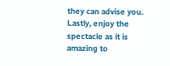they can advise you.
Lastly, enjoy the spectacle as it is amazing to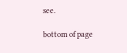see.

bottom of page